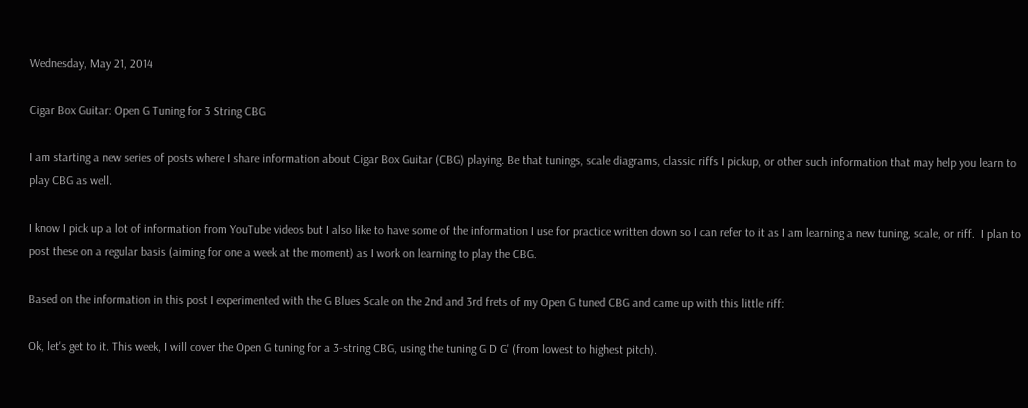Wednesday, May 21, 2014

Cigar Box Guitar: Open G Tuning for 3 String CBG

I am starting a new series of posts where I share information about Cigar Box Guitar (CBG) playing. Be that tunings, scale diagrams, classic riffs I pickup, or other such information that may help you learn to play CBG as well.

I know I pick up a lot of information from YouTube videos but I also like to have some of the information I use for practice written down so I can refer to it as I am learning a new tuning, scale, or riff.  I plan to post these on a regular basis (aiming for one a week at the moment) as I work on learning to play the CBG.

Based on the information in this post I experimented with the G Blues Scale on the 2nd and 3rd frets of my Open G tuned CBG and came up with this little riff:

Ok, let's get to it. This week, I will cover the Open G tuning for a 3-string CBG, using the tuning G D G' (from lowest to highest pitch).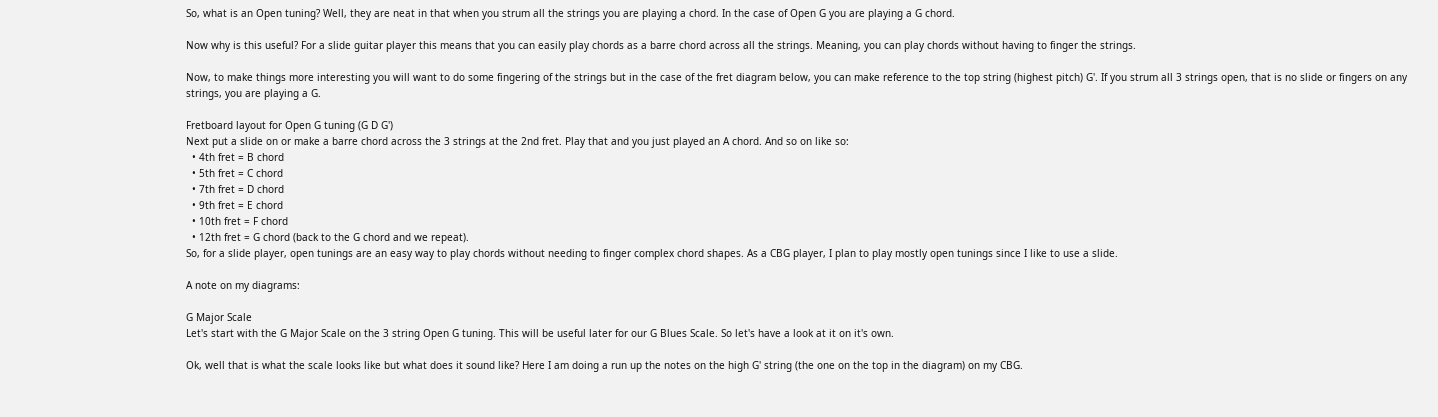So, what is an Open tuning? Well, they are neat in that when you strum all the strings you are playing a chord. In the case of Open G you are playing a G chord.

Now why is this useful? For a slide guitar player this means that you can easily play chords as a barre chord across all the strings. Meaning, you can play chords without having to finger the strings.

Now, to make things more interesting you will want to do some fingering of the strings but in the case of the fret diagram below, you can make reference to the top string (highest pitch) G'. If you strum all 3 strings open, that is no slide or fingers on any strings, you are playing a G.

Fretboard layout for Open G tuning (G D G')
Next put a slide on or make a barre chord across the 3 strings at the 2nd fret. Play that and you just played an A chord. And so on like so:
  • 4th fret = B chord
  • 5th fret = C chord
  • 7th fret = D chord
  • 9th fret = E chord
  • 10th fret = F chord
  • 12th fret = G chord (back to the G chord and we repeat).
So, for a slide player, open tunings are an easy way to play chords without needing to finger complex chord shapes. As a CBG player, I plan to play mostly open tunings since I like to use a slide.

A note on my diagrams:

G Major Scale
Let's start with the G Major Scale on the 3 string Open G tuning. This will be useful later for our G Blues Scale. So let's have a look at it on it's own.

Ok, well that is what the scale looks like but what does it sound like? Here I am doing a run up the notes on the high G' string (the one on the top in the diagram) on my CBG.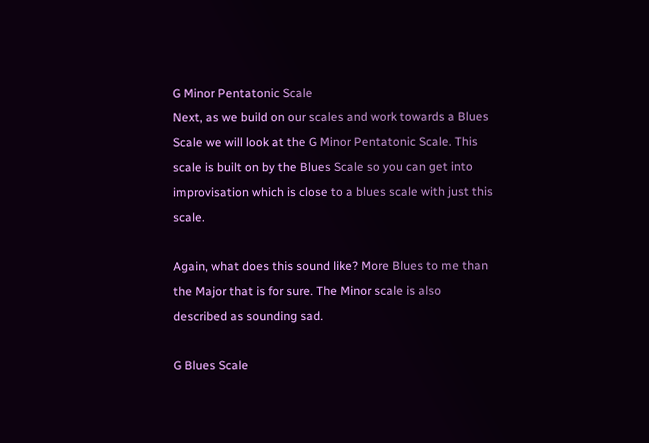G Minor Pentatonic Scale
Next, as we build on our scales and work towards a Blues Scale we will look at the G Minor Pentatonic Scale. This scale is built on by the Blues Scale so you can get into improvisation which is close to a blues scale with just this scale.

Again, what does this sound like? More Blues to me than the Major that is for sure. The Minor scale is also described as sounding sad.

G Blues Scale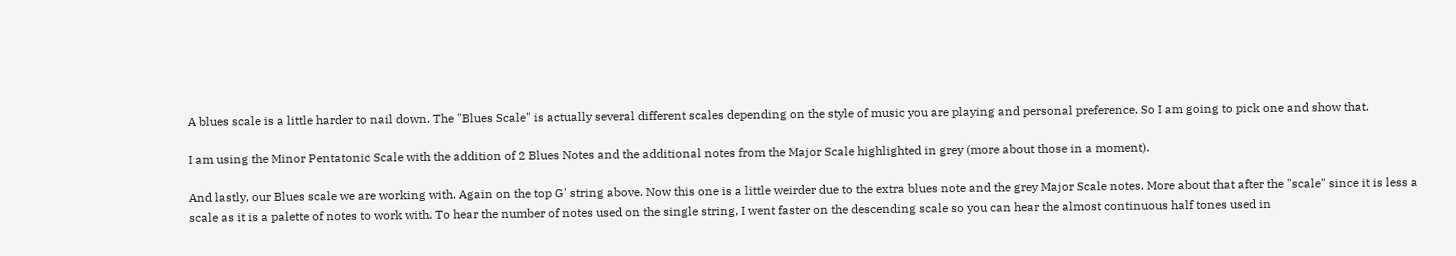A blues scale is a little harder to nail down. The "Blues Scale" is actually several different scales depending on the style of music you are playing and personal preference. So I am going to pick one and show that.

I am using the Minor Pentatonic Scale with the addition of 2 Blues Notes and the additional notes from the Major Scale highlighted in grey (more about those in a moment).

And lastly, our Blues scale we are working with. Again on the top G' string above. Now this one is a little weirder due to the extra blues note and the grey Major Scale notes. More about that after the "scale" since it is less a scale as it is a palette of notes to work with. To hear the number of notes used on the single string, I went faster on the descending scale so you can hear the almost continuous half tones used in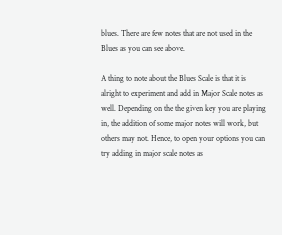blues. There are few notes that are not used in the Blues as you can see above.

A thing to note about the Blues Scale is that it is alright to experiment and add in Major Scale notes as well. Depending on the the given key you are playing in, the addition of some major notes will work, but others may not. Hence, to open your options you can try adding in major scale notes as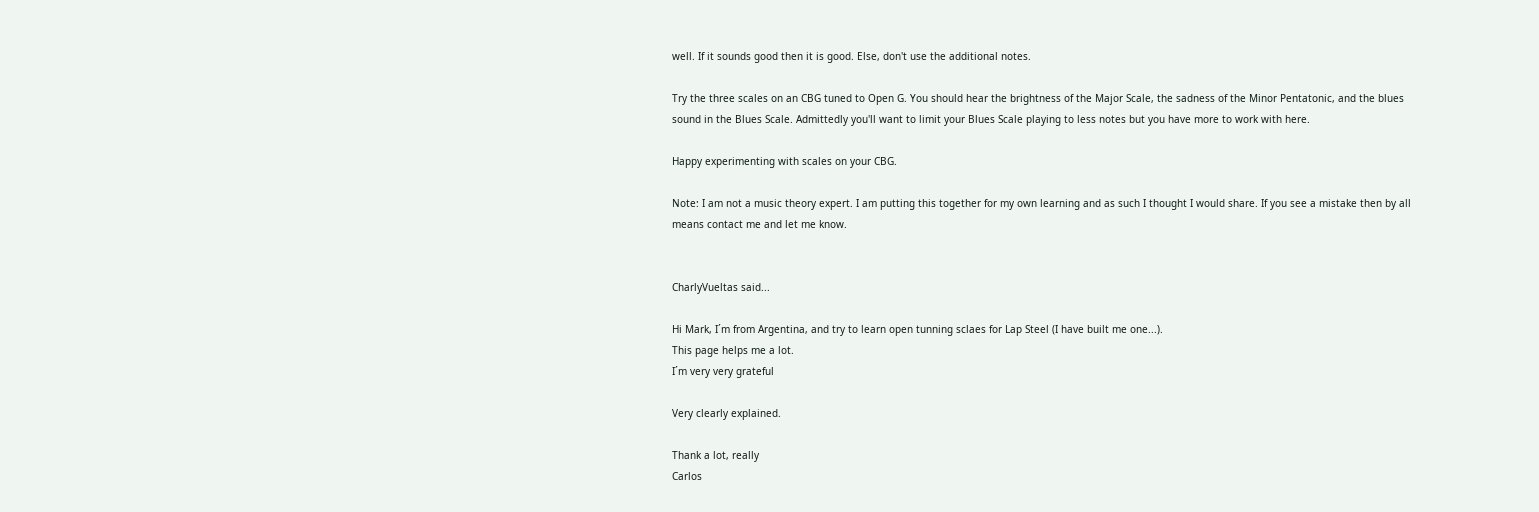well. If it sounds good then it is good. Else, don't use the additional notes.

Try the three scales on an CBG tuned to Open G. You should hear the brightness of the Major Scale, the sadness of the Minor Pentatonic, and the blues sound in the Blues Scale. Admittedly you'll want to limit your Blues Scale playing to less notes but you have more to work with here.

Happy experimenting with scales on your CBG.

Note: I am not a music theory expert. I am putting this together for my own learning and as such I thought I would share. If you see a mistake then by all means contact me and let me know.


CharlyVueltas said...

Hi Mark, I´m from Argentina, and try to learn open tunning sclaes for Lap Steel (I have built me one...).
This page helps me a lot.
I´m very very grateful

Very clearly explained.

Thank a lot, really
Carlos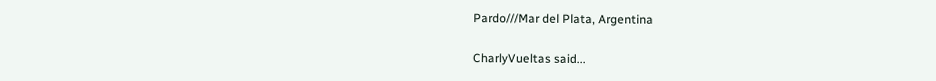Pardo///Mar del Plata, Argentina

CharlyVueltas said...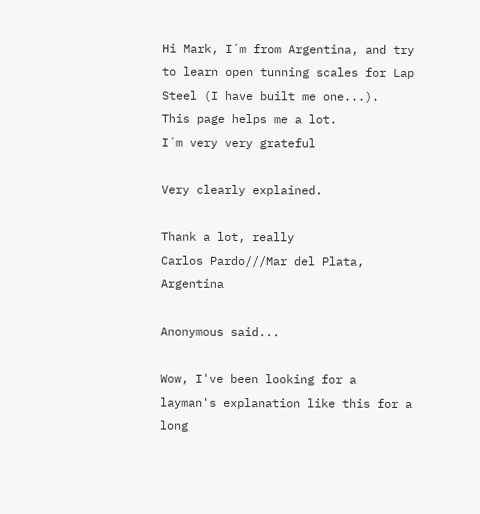Hi Mark, I´m from Argentina, and try to learn open tunning scales for Lap Steel (I have built me one...).
This page helps me a lot.
I´m very very grateful

Very clearly explained.

Thank a lot, really
Carlos Pardo///Mar del Plata, Argentina

Anonymous said...

Wow, I've been looking for a layman's explanation like this for a long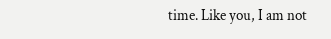time. Like you, I am not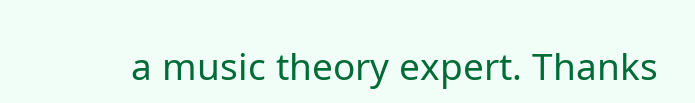a music theory expert. Thanks